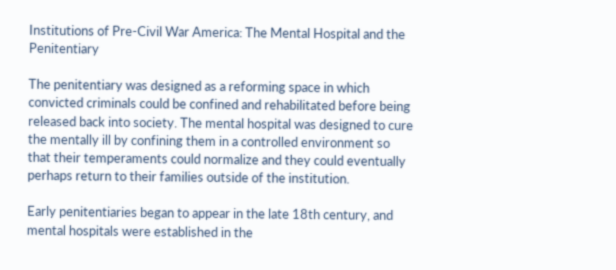Institutions of Pre-Civil War America: The Mental Hospital and the Penitentiary

The penitentiary was designed as a reforming space in which convicted criminals could be confined and rehabilitated before being released back into society. The mental hospital was designed to cure the mentally ill by confining them in a controlled environment so that their temperaments could normalize and they could eventually perhaps return to their families outside of the institution.

Early penitentiaries began to appear in the late 18th century, and mental hospitals were established in the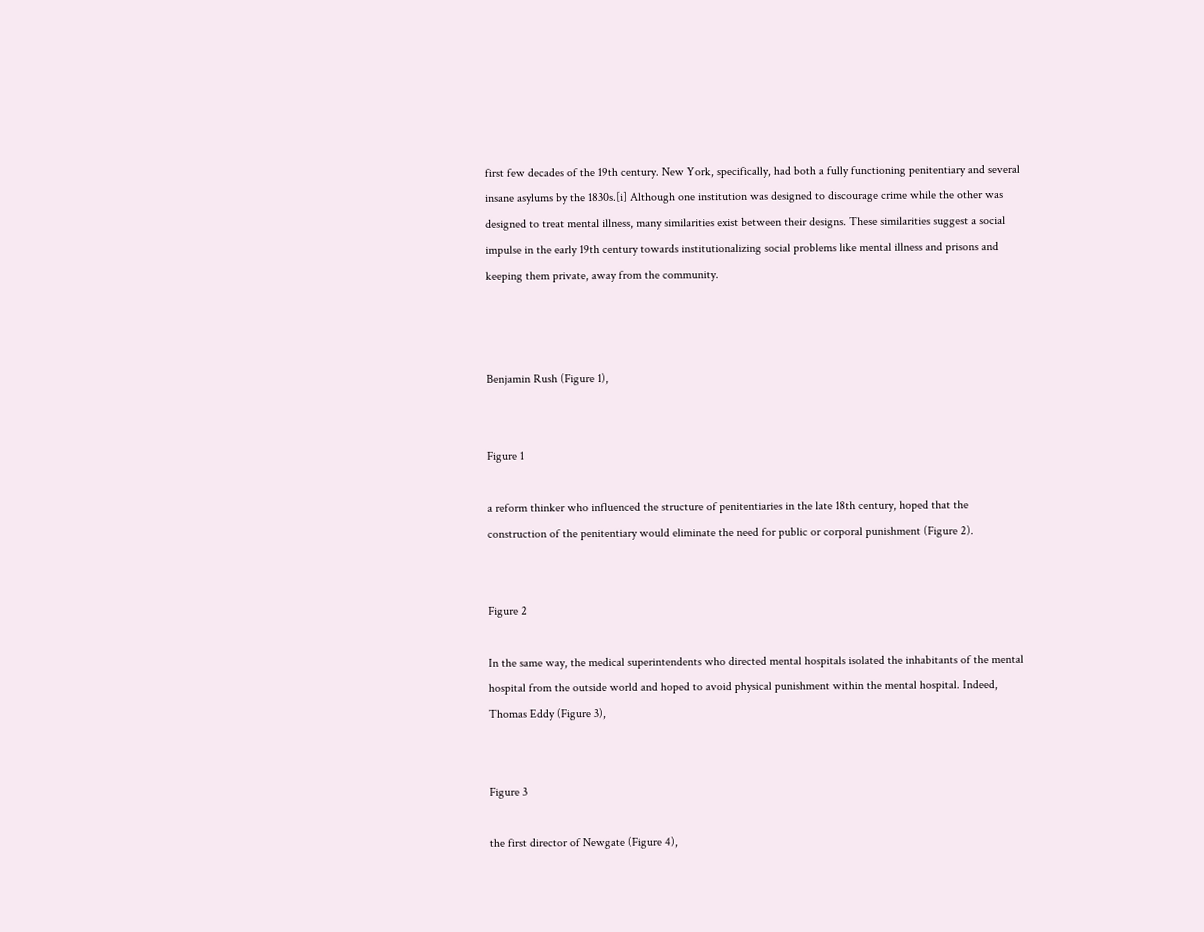first few decades of the 19th century. New York, specifically, had both a fully functioning penitentiary and several insane asylums by the 1830s.[i] Although one institution was designed to discourage crime while the other was designed to treat mental illness, many similarities exist between their designs. These similarities suggest a social impulse in the early 19th century towards institutionalizing social problems like mental illness and prisons and keeping them private, away from the community.



Benjamin Rush (Figure 1),


Figure 1

a reform thinker who influenced the structure of penitentiaries in the late 18th century, hoped that the construction of the penitentiary would eliminate the need for public or corporal punishment (Figure 2).


Figure 2

In the same way, the medical superintendents who directed mental hospitals isolated the inhabitants of the mental hospital from the outside world and hoped to avoid physical punishment within the mental hospital. Indeed, Thomas Eddy (Figure 3),


Figure 3

the first director of Newgate (Figure 4),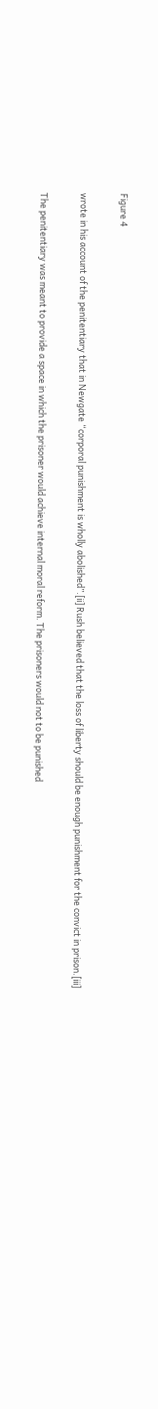Figure 4

wrote in his account of the penitentiary that in Newgate “corporal punishment is wholly abolished”.[ii] Rush believed that the loss of liberty should be enough punishment for the convict in prison.[iii]

The penitentiary was meant to provide a space in which the prisoner would achieve internal moral reform. The prisoners would not to be punished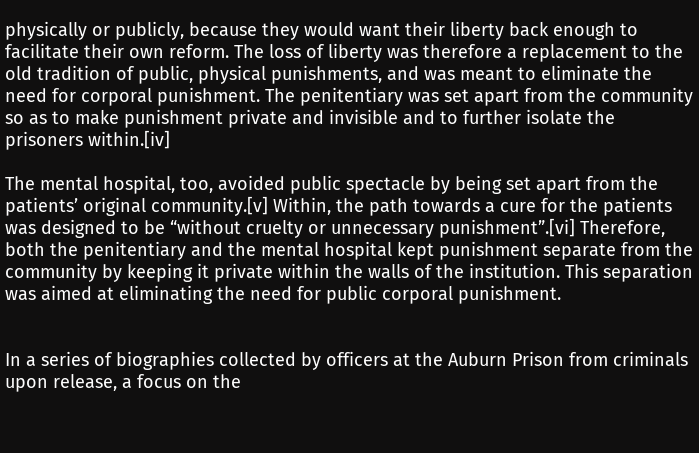physically or publicly, because they would want their liberty back enough to facilitate their own reform. The loss of liberty was therefore a replacement to the old tradition of public, physical punishments, and was meant to eliminate the need for corporal punishment. The penitentiary was set apart from the community so as to make punishment private and invisible and to further isolate the prisoners within.[iv]

The mental hospital, too, avoided public spectacle by being set apart from the patients’ original community.[v] Within, the path towards a cure for the patients was designed to be “without cruelty or unnecessary punishment”.[vi] Therefore, both the penitentiary and the mental hospital kept punishment separate from the community by keeping it private within the walls of the institution. This separation was aimed at eliminating the need for public corporal punishment.


In a series of biographies collected by officers at the Auburn Prison from criminals upon release, a focus on the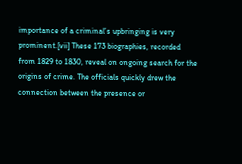importance of a criminal’s upbringing is very prominent.[vii] These 173 biographies, recorded from 1829 to 1830, reveal on ongoing search for the origins of crime. The officials quickly drew the connection between the presence or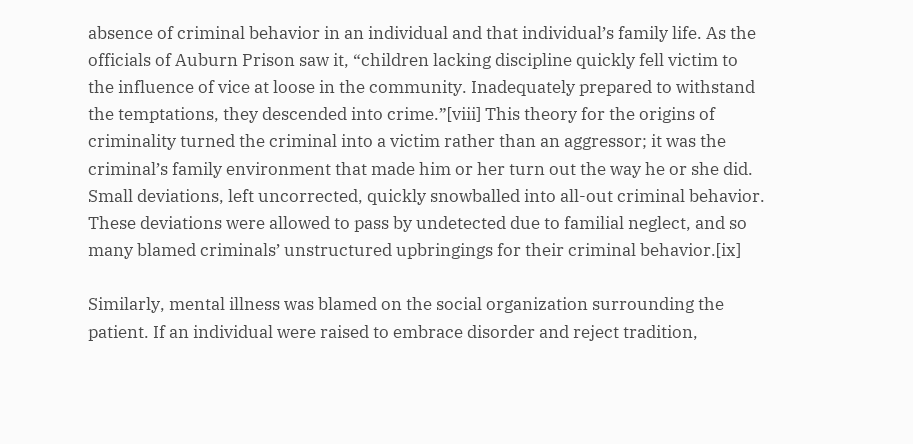absence of criminal behavior in an individual and that individual’s family life. As the officials of Auburn Prison saw it, “children lacking discipline quickly fell victim to the influence of vice at loose in the community. Inadequately prepared to withstand the temptations, they descended into crime.”[viii] This theory for the origins of criminality turned the criminal into a victim rather than an aggressor; it was the criminal’s family environment that made him or her turn out the way he or she did. Small deviations, left uncorrected, quickly snowballed into all-out criminal behavior. These deviations were allowed to pass by undetected due to familial neglect, and so many blamed criminals’ unstructured upbringings for their criminal behavior.[ix]

Similarly, mental illness was blamed on the social organization surrounding the patient. If an individual were raised to embrace disorder and reject tradition,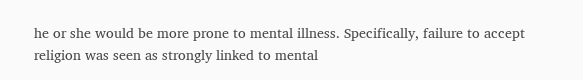he or she would be more prone to mental illness. Specifically, failure to accept religion was seen as strongly linked to mental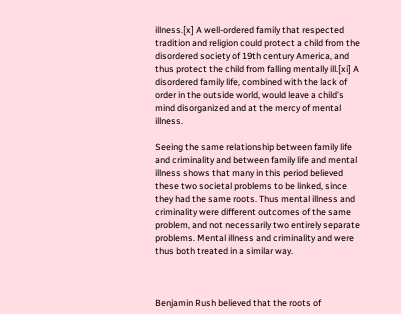illness.[x] A well-ordered family that respected tradition and religion could protect a child from the disordered society of 19th century America, and thus protect the child from falling mentally ill.[xi] A disordered family life, combined with the lack of order in the outside world, would leave a child’s mind disorganized and at the mercy of mental illness.

Seeing the same relationship between family life and criminality and between family life and mental illness shows that many in this period believed these two societal problems to be linked, since they had the same roots. Thus mental illness and criminality were different outcomes of the same problem, and not necessarily two entirely separate problems. Mental illness and criminality and were thus both treated in a similar way.



Benjamin Rush believed that the roots of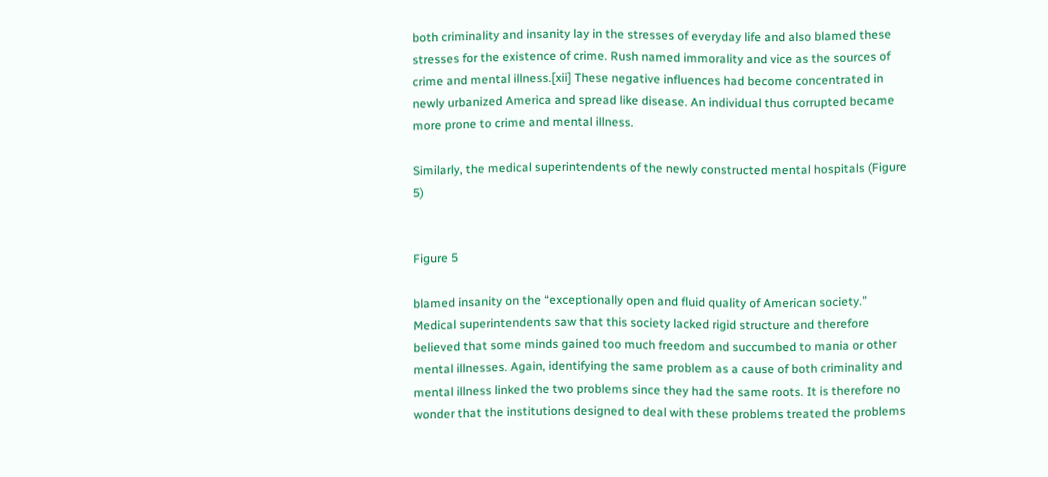both criminality and insanity lay in the stresses of everyday life and also blamed these stresses for the existence of crime. Rush named immorality and vice as the sources of crime and mental illness.[xii] These negative influences had become concentrated in newly urbanized America and spread like disease. An individual thus corrupted became more prone to crime and mental illness.

Similarly, the medical superintendents of the newly constructed mental hospitals (Figure 5)


Figure 5

blamed insanity on the “exceptionally open and fluid quality of American society.” Medical superintendents saw that this society lacked rigid structure and therefore believed that some minds gained too much freedom and succumbed to mania or other mental illnesses. Again, identifying the same problem as a cause of both criminality and mental illness linked the two problems since they had the same roots. It is therefore no wonder that the institutions designed to deal with these problems treated the problems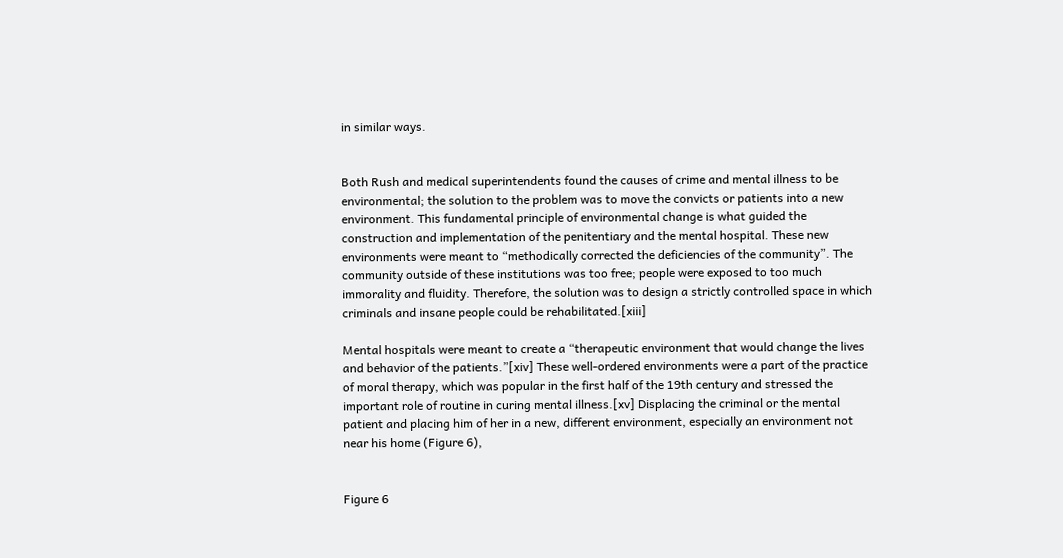in similar ways.


Both Rush and medical superintendents found the causes of crime and mental illness to be environmental; the solution to the problem was to move the convicts or patients into a new environment. This fundamental principle of environmental change is what guided the construction and implementation of the penitentiary and the mental hospital. These new environments were meant to “methodically corrected the deficiencies of the community”. The community outside of these institutions was too free; people were exposed to too much immorality and fluidity. Therefore, the solution was to design a strictly controlled space in which criminals and insane people could be rehabilitated.[xiii]

Mental hospitals were meant to create a “therapeutic environment that would change the lives and behavior of the patients.”[xiv] These well-ordered environments were a part of the practice of moral therapy, which was popular in the first half of the 19th century and stressed the important role of routine in curing mental illness.[xv] Displacing the criminal or the mental patient and placing him of her in a new, different environment, especially an environment not near his home (Figure 6),


Figure 6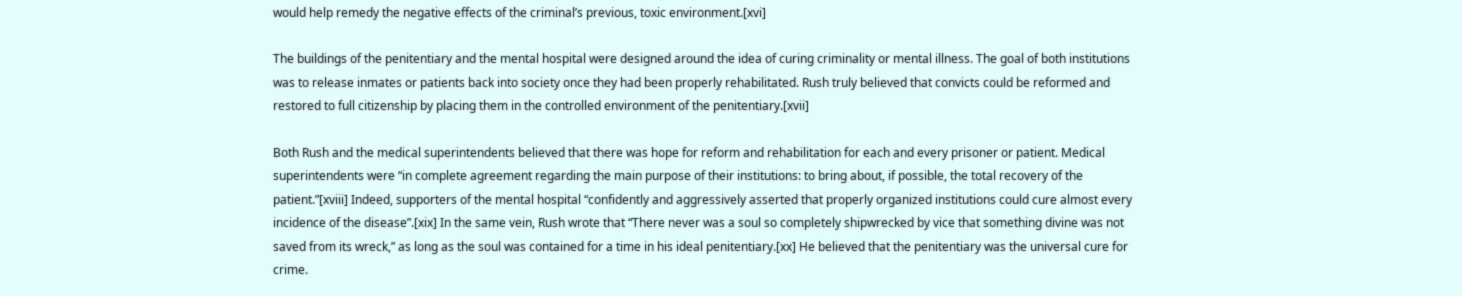would help remedy the negative effects of the criminal’s previous, toxic environment.[xvi]

The buildings of the penitentiary and the mental hospital were designed around the idea of curing criminality or mental illness. The goal of both institutions was to release inmates or patients back into society once they had been properly rehabilitated. Rush truly believed that convicts could be reformed and restored to full citizenship by placing them in the controlled environment of the penitentiary.[xvii]

Both Rush and the medical superintendents believed that there was hope for reform and rehabilitation for each and every prisoner or patient. Medical superintendents were “in complete agreement regarding the main purpose of their institutions: to bring about, if possible, the total recovery of the patient.”[xviii] Indeed, supporters of the mental hospital “confidently and aggressively asserted that properly organized institutions could cure almost every incidence of the disease”.[xix] In the same vein, Rush wrote that “There never was a soul so completely shipwrecked by vice that something divine was not saved from its wreck,” as long as the soul was contained for a time in his ideal penitentiary.[xx] He believed that the penitentiary was the universal cure for crime.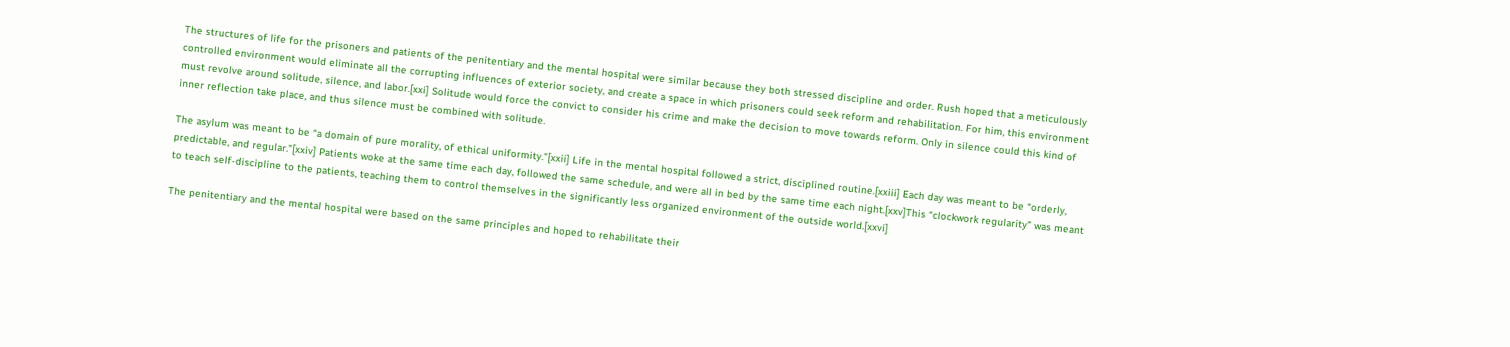The structures of life for the prisoners and patients of the penitentiary and the mental hospital were similar because they both stressed discipline and order. Rush hoped that a meticulously controlled environment would eliminate all the corrupting influences of exterior society, and create a space in which prisoners could seek reform and rehabilitation. For him, this environment must revolve around solitude, silence, and labor.[xxi] Solitude would force the convict to consider his crime and make the decision to move towards reform. Only in silence could this kind of inner reflection take place, and thus silence must be combined with solitude.

The asylum was meant to be “a domain of pure morality, of ethical uniformity.”[xxii] Life in the mental hospital followed a strict, disciplined routine.[xxiii] Each day was meant to be “orderly, predictable, and regular.”[xxiv] Patients woke at the same time each day, followed the same schedule, and were all in bed by the same time each night.[xxv]This “clockwork regularity” was meant to teach self-discipline to the patients, teaching them to control themselves in the significantly less organized environment of the outside world.[xxvi]

The penitentiary and the mental hospital were based on the same principles and hoped to rehabilitate their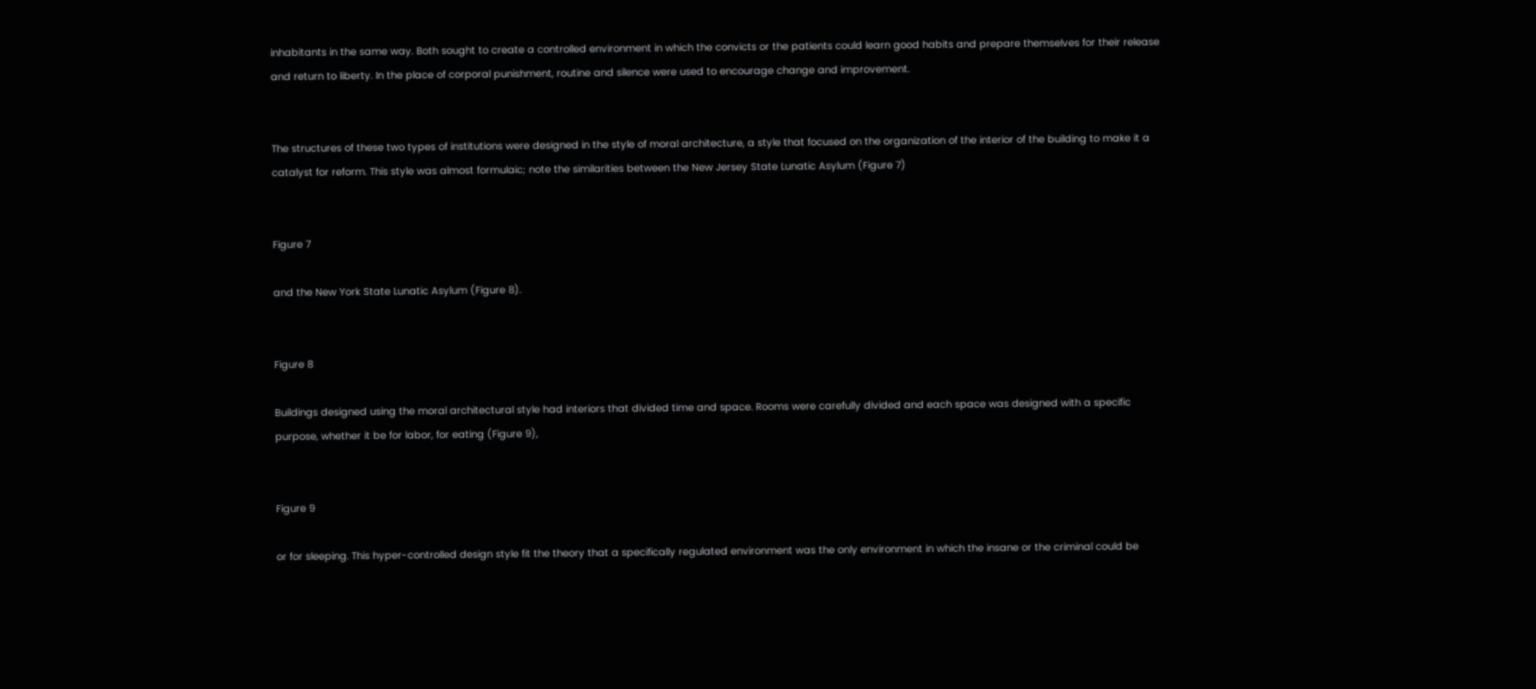inhabitants in the same way. Both sought to create a controlled environment in which the convicts or the patients could learn good habits and prepare themselves for their release and return to liberty. In the place of corporal punishment, routine and silence were used to encourage change and improvement.


The structures of these two types of institutions were designed in the style of moral architecture, a style that focused on the organization of the interior of the building to make it a catalyst for reform. This style was almost formulaic; note the similarities between the New Jersey State Lunatic Asylum (Figure 7)


Figure 7

and the New York State Lunatic Asylum (Figure 8).


Figure 8

Buildings designed using the moral architectural style had interiors that divided time and space. Rooms were carefully divided and each space was designed with a specific purpose, whether it be for labor, for eating (Figure 9),


Figure 9

or for sleeping. This hyper-controlled design style fit the theory that a specifically regulated environment was the only environment in which the insane or the criminal could be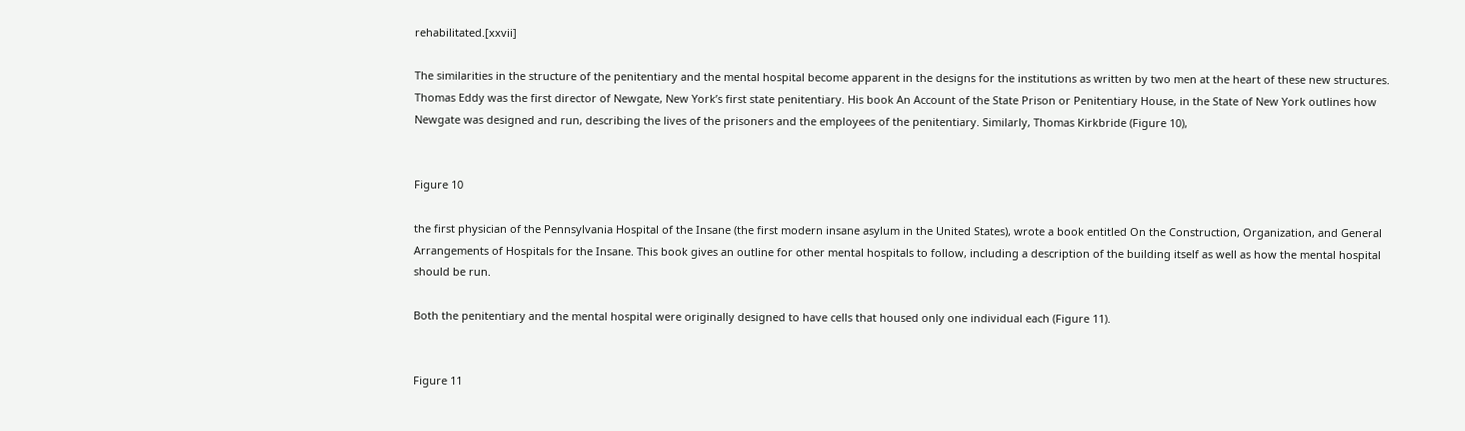rehabilitated.[xxvii]

The similarities in the structure of the penitentiary and the mental hospital become apparent in the designs for the institutions as written by two men at the heart of these new structures. Thomas Eddy was the first director of Newgate, New York’s first state penitentiary. His book An Account of the State Prison or Penitentiary House, in the State of New York outlines how Newgate was designed and run, describing the lives of the prisoners and the employees of the penitentiary. Similarly, Thomas Kirkbride (Figure 10),


Figure 10

the first physician of the Pennsylvania Hospital of the Insane (the first modern insane asylum in the United States), wrote a book entitled On the Construction, Organization, and General Arrangements of Hospitals for the Insane. This book gives an outline for other mental hospitals to follow, including a description of the building itself as well as how the mental hospital should be run.

Both the penitentiary and the mental hospital were originally designed to have cells that housed only one individual each (Figure 11).


Figure 11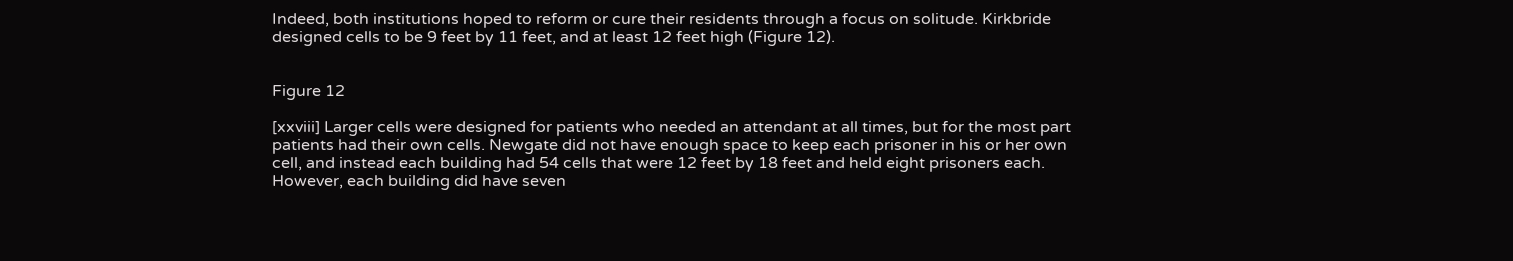Indeed, both institutions hoped to reform or cure their residents through a focus on solitude. Kirkbride designed cells to be 9 feet by 11 feet, and at least 12 feet high (Figure 12).


Figure 12

[xxviii] Larger cells were designed for patients who needed an attendant at all times, but for the most part patients had their own cells. Newgate did not have enough space to keep each prisoner in his or her own cell, and instead each building had 54 cells that were 12 feet by 18 feet and held eight prisoners each. However, each building did have seven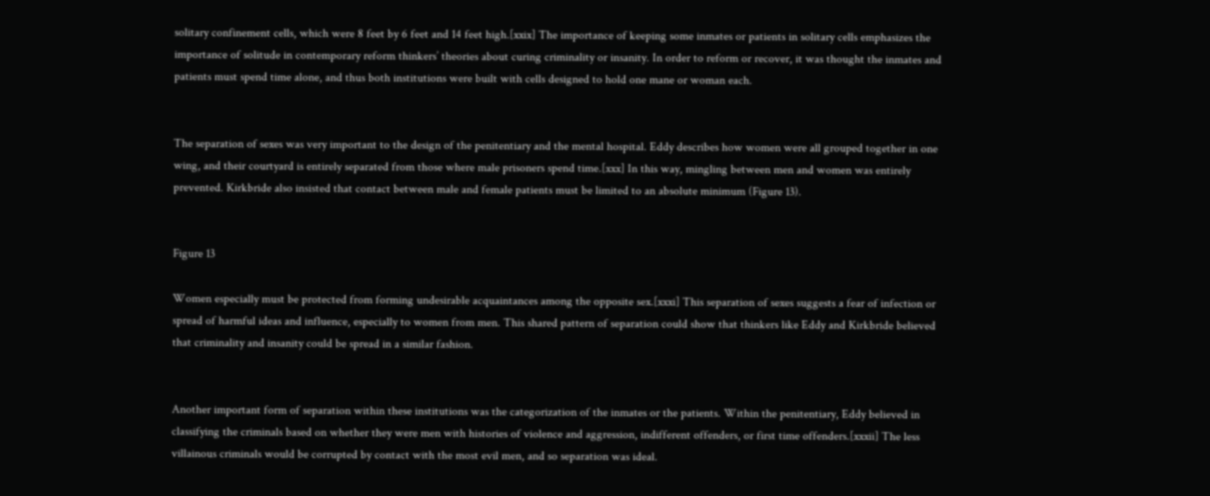solitary confinement cells, which were 8 feet by 6 feet and 14 feet high.[xxix] The importance of keeping some inmates or patients in solitary cells emphasizes the importance of solitude in contemporary reform thinkers’ theories about curing criminality or insanity. In order to reform or recover, it was thought the inmates and patients must spend time alone, and thus both institutions were built with cells designed to hold one mane or woman each.


The separation of sexes was very important to the design of the penitentiary and the mental hospital. Eddy describes how women were all grouped together in one wing, and their courtyard is entirely separated from those where male prisoners spend time.[xxx] In this way, mingling between men and women was entirely prevented. Kirkbride also insisted that contact between male and female patients must be limited to an absolute minimum (Figure 13).


Figure 13

Women especially must be protected from forming undesirable acquaintances among the opposite sex.[xxxi] This separation of sexes suggests a fear of infection or spread of harmful ideas and influence, especially to women from men. This shared pattern of separation could show that thinkers like Eddy and Kirkbride believed that criminality and insanity could be spread in a similar fashion.


Another important form of separation within these institutions was the categorization of the inmates or the patients. Within the penitentiary, Eddy believed in classifying the criminals based on whether they were men with histories of violence and aggression, indifferent offenders, or first time offenders.[xxxii] The less villainous criminals would be corrupted by contact with the most evil men, and so separation was ideal.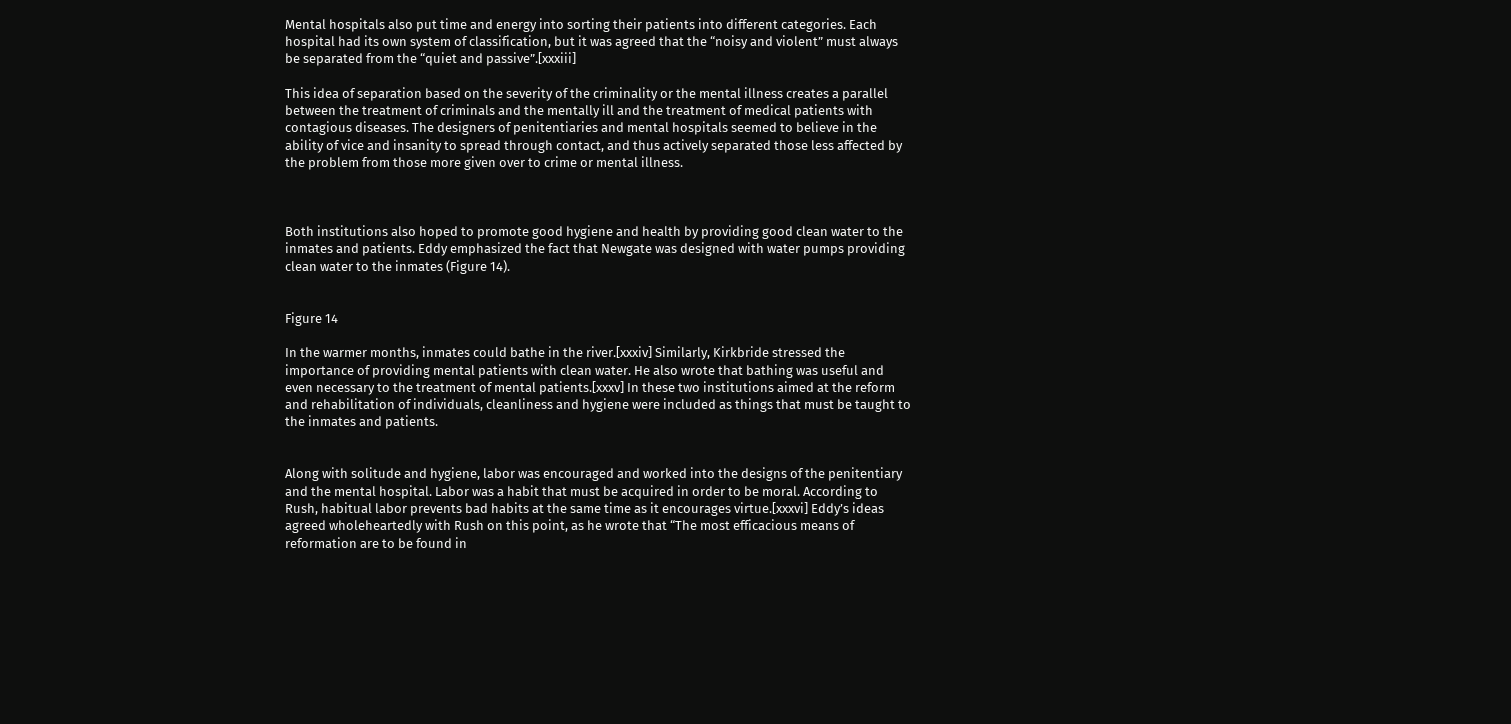Mental hospitals also put time and energy into sorting their patients into different categories. Each hospital had its own system of classification, but it was agreed that the “noisy and violent” must always be separated from the “quiet and passive”.[xxxiii]

This idea of separation based on the severity of the criminality or the mental illness creates a parallel between the treatment of criminals and the mentally ill and the treatment of medical patients with contagious diseases. The designers of penitentiaries and mental hospitals seemed to believe in the ability of vice and insanity to spread through contact, and thus actively separated those less affected by the problem from those more given over to crime or mental illness.



Both institutions also hoped to promote good hygiene and health by providing good clean water to the inmates and patients. Eddy emphasized the fact that Newgate was designed with water pumps providing clean water to the inmates (Figure 14).


Figure 14

In the warmer months, inmates could bathe in the river.[xxxiv] Similarly, Kirkbride stressed the importance of providing mental patients with clean water. He also wrote that bathing was useful and even necessary to the treatment of mental patients.[xxxv] In these two institutions aimed at the reform and rehabilitation of individuals, cleanliness and hygiene were included as things that must be taught to the inmates and patients.


Along with solitude and hygiene, labor was encouraged and worked into the designs of the penitentiary and the mental hospital. Labor was a habit that must be acquired in order to be moral. According to Rush, habitual labor prevents bad habits at the same time as it encourages virtue.[xxxvi] Eddy’s ideas agreed wholeheartedly with Rush on this point, as he wrote that “The most efficacious means of reformation are to be found in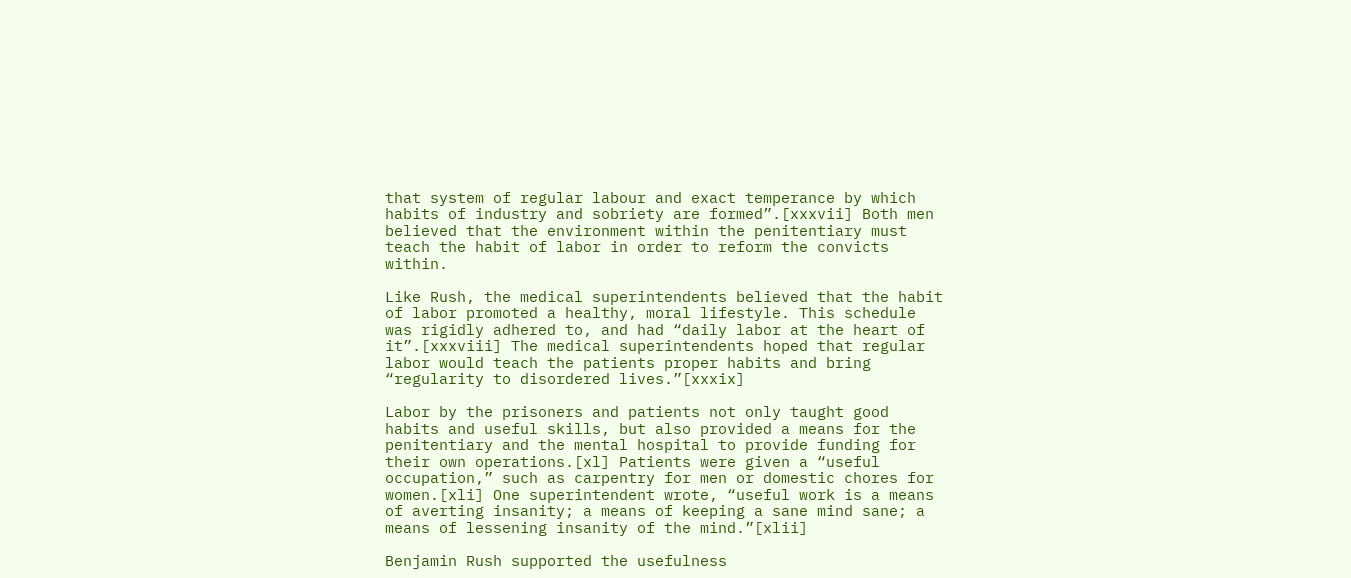that system of regular labour and exact temperance by which habits of industry and sobriety are formed”.[xxxvii] Both men believed that the environment within the penitentiary must teach the habit of labor in order to reform the convicts within.

Like Rush, the medical superintendents believed that the habit of labor promoted a healthy, moral lifestyle. This schedule was rigidly adhered to, and had “daily labor at the heart of it”.[xxxviii] The medical superintendents hoped that regular labor would teach the patients proper habits and bring “regularity to disordered lives.”[xxxix]

Labor by the prisoners and patients not only taught good habits and useful skills, but also provided a means for the penitentiary and the mental hospital to provide funding for their own operations.[xl] Patients were given a “useful occupation,” such as carpentry for men or domestic chores for women.[xli] One superintendent wrote, “useful work is a means of averting insanity; a means of keeping a sane mind sane; a means of lessening insanity of the mind.”[xlii]

Benjamin Rush supported the usefulness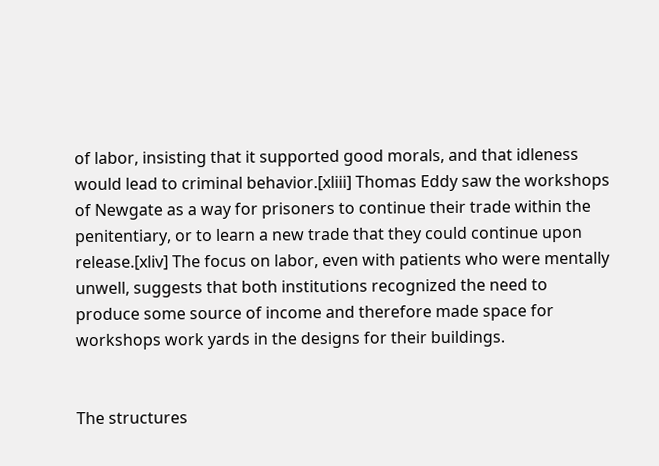of labor, insisting that it supported good morals, and that idleness would lead to criminal behavior.[xliii] Thomas Eddy saw the workshops of Newgate as a way for prisoners to continue their trade within the penitentiary, or to learn a new trade that they could continue upon release.[xliv] The focus on labor, even with patients who were mentally unwell, suggests that both institutions recognized the need to produce some source of income and therefore made space for workshops work yards in the designs for their buildings.


The structures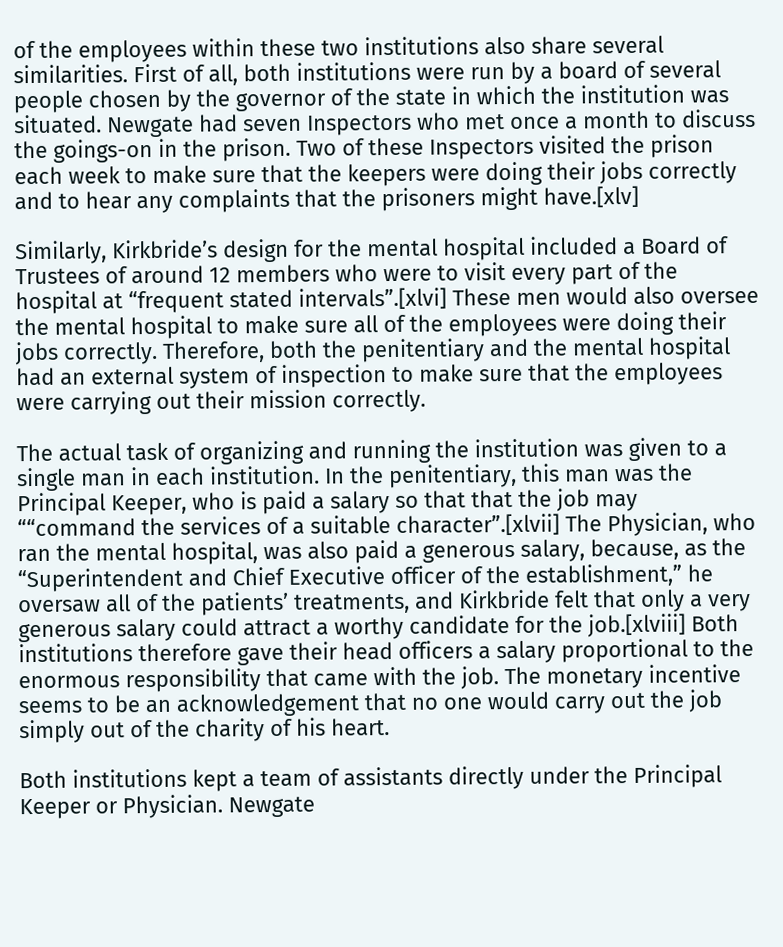of the employees within these two institutions also share several similarities. First of all, both institutions were run by a board of several people chosen by the governor of the state in which the institution was situated. Newgate had seven Inspectors who met once a month to discuss the goings-on in the prison. Two of these Inspectors visited the prison each week to make sure that the keepers were doing their jobs correctly and to hear any complaints that the prisoners might have.[xlv]

Similarly, Kirkbride’s design for the mental hospital included a Board of Trustees of around 12 members who were to visit every part of the hospital at “frequent stated intervals”.[xlvi] These men would also oversee the mental hospital to make sure all of the employees were doing their jobs correctly. Therefore, both the penitentiary and the mental hospital had an external system of inspection to make sure that the employees were carrying out their mission correctly.

The actual task of organizing and running the institution was given to a single man in each institution. In the penitentiary, this man was the Principal Keeper, who is paid a salary so that that the job may ““command the services of a suitable character”.[xlvii] The Physician, who ran the mental hospital, was also paid a generous salary, because, as the “Superintendent and Chief Executive officer of the establishment,” he oversaw all of the patients’ treatments, and Kirkbride felt that only a very generous salary could attract a worthy candidate for the job.[xlviii] Both institutions therefore gave their head officers a salary proportional to the enormous responsibility that came with the job. The monetary incentive seems to be an acknowledgement that no one would carry out the job simply out of the charity of his heart.

Both institutions kept a team of assistants directly under the Principal Keeper or Physician. Newgate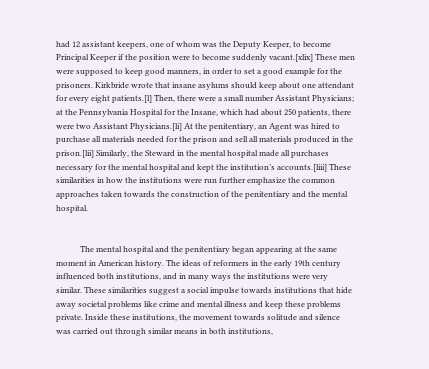had 12 assistant keepers, one of whom was the Deputy Keeper, to become Principal Keeper if the position were to become suddenly vacant.[xlix] These men were supposed to keep good manners, in order to set a good example for the prisoners. Kirkbride wrote that insane asylums should keep about one attendant for every eight patients.[l] Then, there were a small number Assistant Physicians; at the Pennsylvania Hospital for the Insane, which had about 250 patients, there were two Assistant Physicians.[li] At the penitentiary, an Agent was hired to purchase all materials needed for the prison and sell all materials produced in the prison.[lii] Similarly, the Steward in the mental hospital made all purchases necessary for the mental hospital and kept the institution’s accounts.[liii] These similarities in how the institutions were run further emphasize the common approaches taken towards the construction of the penitentiary and the mental hospital.


            The mental hospital and the penitentiary began appearing at the same moment in American history. The ideas of reformers in the early 19th century influenced both institutions, and in many ways the institutions were very similar. These similarities suggest a social impulse towards institutions that hide away societal problems like crime and mental illness and keep these problems private. Inside these institutions, the movement towards solitude and silence was carried out through similar means in both institutions,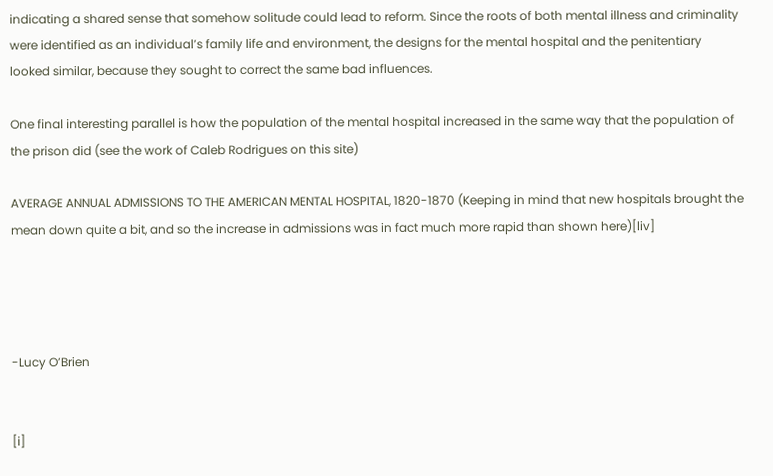indicating a shared sense that somehow solitude could lead to reform. Since the roots of both mental illness and criminality were identified as an individual’s family life and environment, the designs for the mental hospital and the penitentiary looked similar, because they sought to correct the same bad influences.

One final interesting parallel is how the population of the mental hospital increased in the same way that the population of the prison did (see the work of Caleb Rodrigues on this site)

AVERAGE ANNUAL ADMISSIONS TO THE AMERICAN MENTAL HOSPITAL, 1820-1870 (Keeping in mind that new hospitals brought the mean down quite a bit, and so the increase in admissions was in fact much more rapid than shown here)[liv]




-Lucy O’Brien


[i]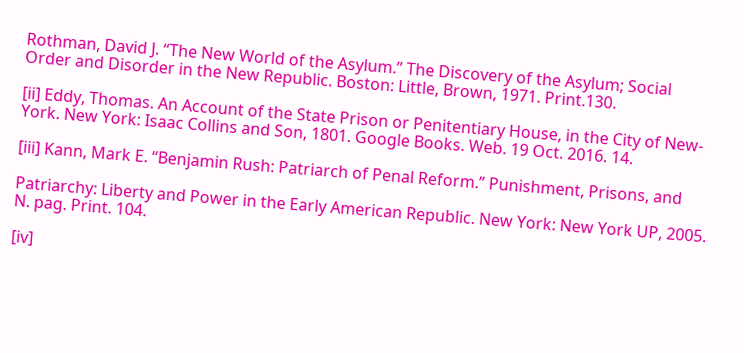Rothman, David J. “The New World of the Asylum.” The Discovery of the Asylum; Social Order and Disorder in the New Republic. Boston: Little, Brown, 1971. Print.130.

[ii] Eddy, Thomas. An Account of the State Prison or Penitentiary House, in the City of New-York. New York: Isaac Collins and Son, 1801. Google Books. Web. 19 Oct. 2016. 14.

[iii] Kann, Mark E. “Benjamin Rush: Patriarch of Penal Reform.” Punishment, Prisons, and

Patriarchy: Liberty and Power in the Early American Republic. New York: New York UP, 2005. N. pag. Print. 104.

[iv]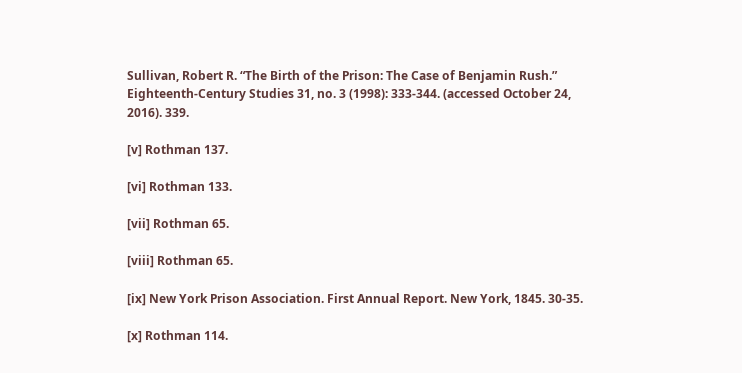Sullivan, Robert R. “The Birth of the Prison: The Case of Benjamin Rush.” Eighteenth-Century Studies 31, no. 3 (1998): 333-344. (accessed October 24, 2016). 339.

[v] Rothman 137.

[vi] Rothman 133.

[vii] Rothman 65.

[viii] Rothman 65.

[ix] New York Prison Association. First Annual Report. New York, 1845. 30-35.

[x] Rothman 114.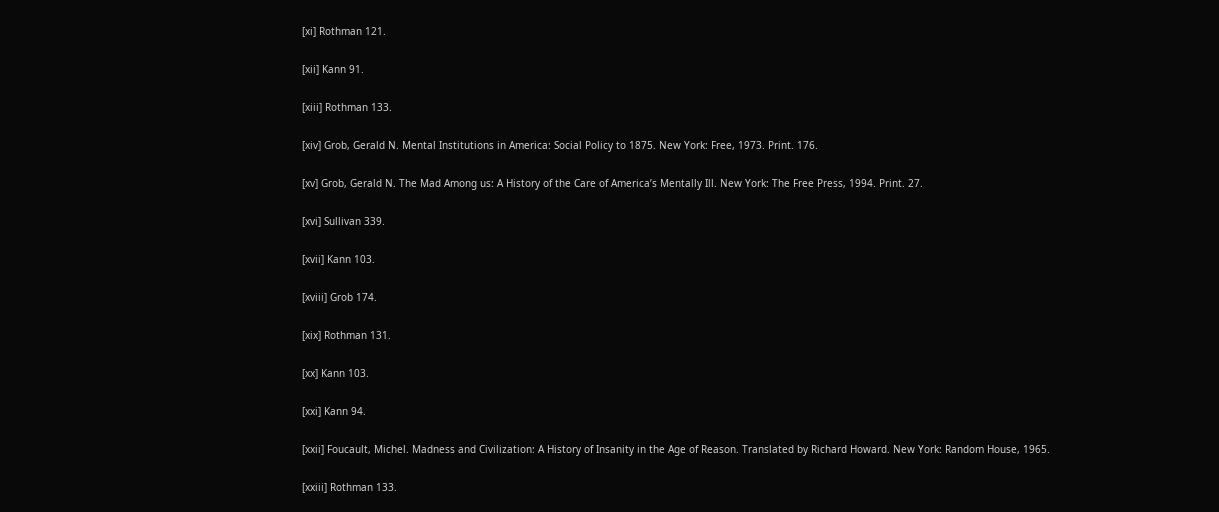[xi] Rothman 121.

[xii] Kann 91.

[xiii] Rothman 133.

[xiv] Grob, Gerald N. Mental Institutions in America: Social Policy to 1875. New York: Free, 1973. Print. 176.

[xv] Grob, Gerald N. The Mad Among us: A History of the Care of America’s Mentally Ill. New York: The Free Press, 1994. Print. 27.

[xvi] Sullivan 339.

[xvii] Kann 103.

[xviii] Grob 174.

[xix] Rothman 131.

[xx] Kann 103.

[xxi] Kann 94.

[xxii] Foucault, Michel. Madness and Civilization: A History of Insanity in the Age of Reason. Translated by Richard Howard. New York: Random House, 1965.

[xxiii] Rothman 133.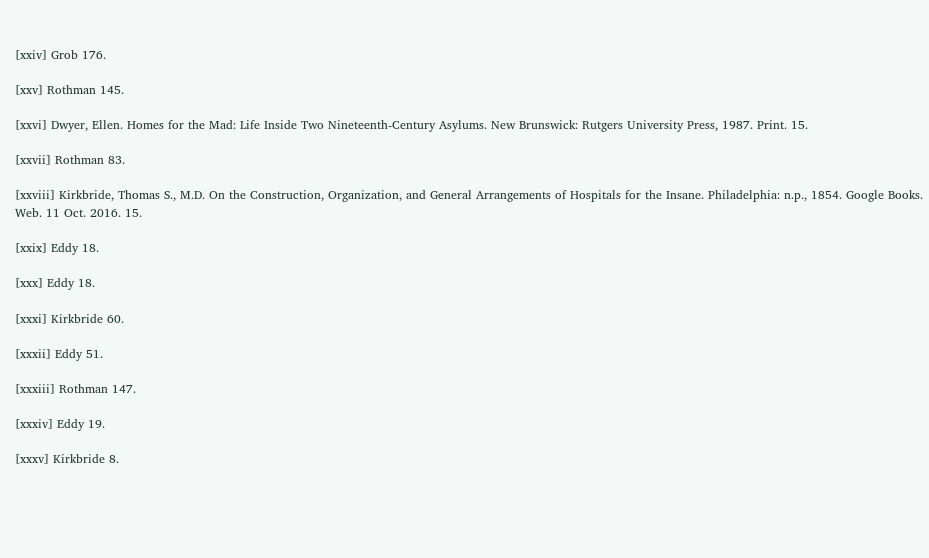[xxiv] Grob 176.

[xxv] Rothman 145.

[xxvi] Dwyer, Ellen. Homes for the Mad: Life Inside Two Nineteenth-Century Asylums. New Brunswick: Rutgers University Press, 1987. Print. 15.

[xxvii] Rothman 83.

[xxviii] Kirkbride, Thomas S., M.D. On the Construction, Organization, and General Arrangements of Hospitals for the Insane. Philadelphia: n.p., 1854. Google Books. Web. 11 Oct. 2016. 15.

[xxix] Eddy 18.

[xxx] Eddy 18.

[xxxi] Kirkbride 60.

[xxxii] Eddy 51.

[xxxiii] Rothman 147.

[xxxiv] Eddy 19.

[xxxv] Kirkbride 8.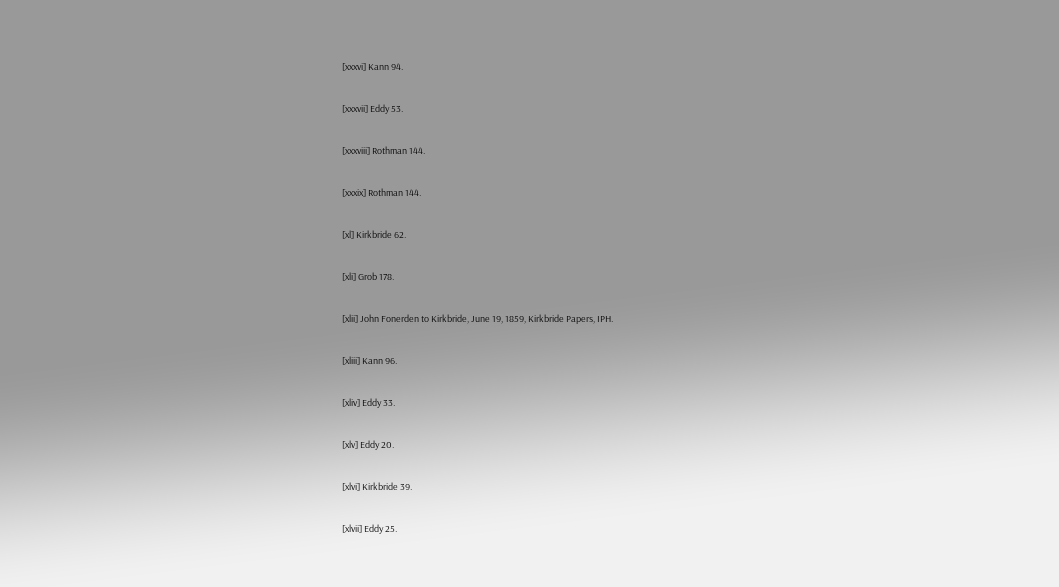[xxxvi] Kann 94.

[xxxvii] Eddy 53.

[xxxviii] Rothman 144.

[xxxix] Rothman 144.

[xl] Kirkbride 62.

[xli] Grob 178.

[xlii] John Fonerden to Kirkbride, June 19, 1859, Kirkbride Papers, IPH.

[xliii] Kann 96.

[xliv] Eddy 33.

[xlv] Eddy 20.

[xlvi] Kirkbride 39.

[xlvii] Eddy 25.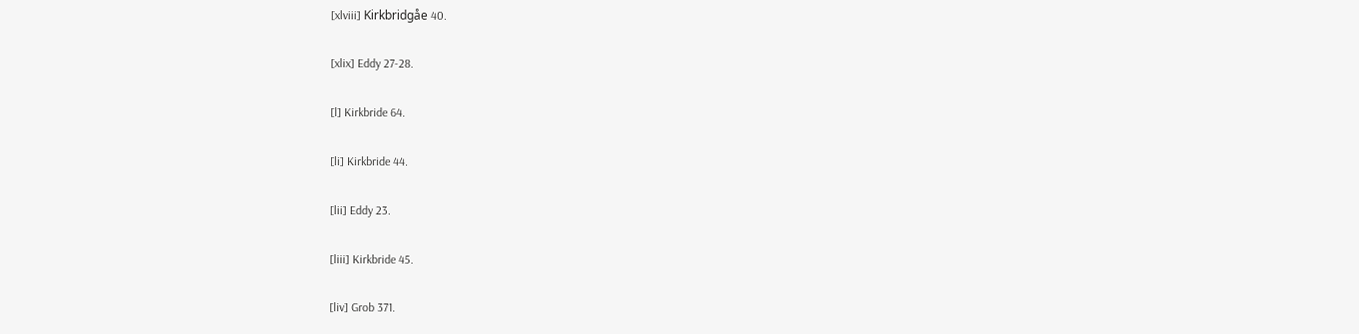[xlviii] Kirkbridgåe 40.

[xlix] Eddy 27-28.

[l] Kirkbride 64.

[li] Kirkbride 44.

[lii] Eddy 23.

[liii] Kirkbride 45.

[liv] Grob 371.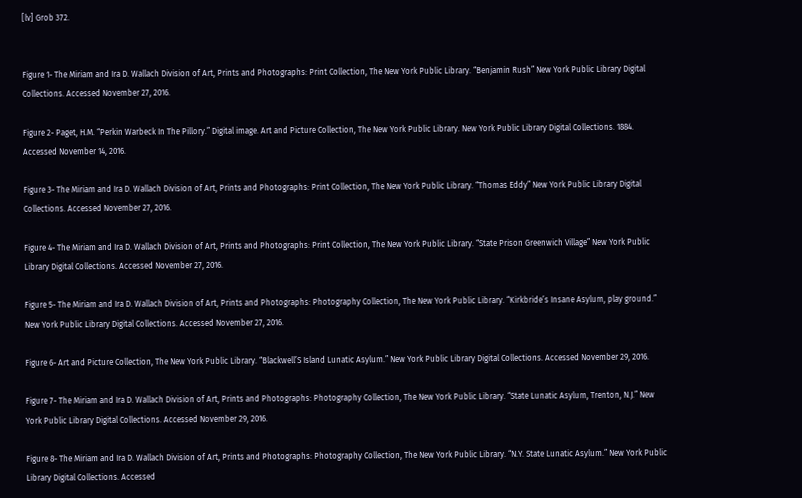[lv] Grob 372.


Figure 1- The Miriam and Ira D. Wallach Division of Art, Prints and Photographs: Print Collection, The New York Public Library. “Benjamin Rush” New York Public Library Digital Collections. Accessed November 27, 2016.

Figure 2- Paget, H.M. “Perkin Warbeck In The Pillory.” Digital image. Art and Picture Collection, The New York Public Library. New York Public Library Digital Collections. 1884. Accessed November 14, 2016.

Figure 3- The Miriam and Ira D. Wallach Division of Art, Prints and Photographs: Print Collection, The New York Public Library. “Thomas Eddy” New York Public Library Digital Collections. Accessed November 27, 2016.

Figure 4- The Miriam and Ira D. Wallach Division of Art, Prints and Photographs: Print Collection, The New York Public Library. “State Prison Greenwich Village” New York Public Library Digital Collections. Accessed November 27, 2016.

Figure 5- The Miriam and Ira D. Wallach Division of Art, Prints and Photographs: Photography Collection, The New York Public Library. “Kirkbride’s Insane Asylum, play ground.” New York Public Library Digital Collections. Accessed November 27, 2016.

Figure 6- Art and Picture Collection, The New York Public Library. “Blackwell’S Island Lunatic Asylum.” New York Public Library Digital Collections. Accessed November 29, 2016.

Figure 7- The Miriam and Ira D. Wallach Division of Art, Prints and Photographs: Photography Collection, The New York Public Library. “State Lunatic Asylum, Trenton, N.J.” New York Public Library Digital Collections. Accessed November 29, 2016.

Figure 8- The Miriam and Ira D. Wallach Division of Art, Prints and Photographs: Photography Collection, The New York Public Library. “N.Y. State Lunatic Asylum.” New York Public Library Digital Collections. Accessed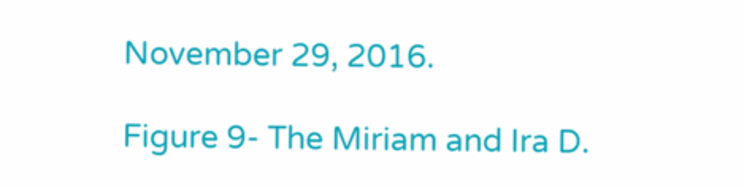November 29, 2016.

Figure 9- The Miriam and Ira D.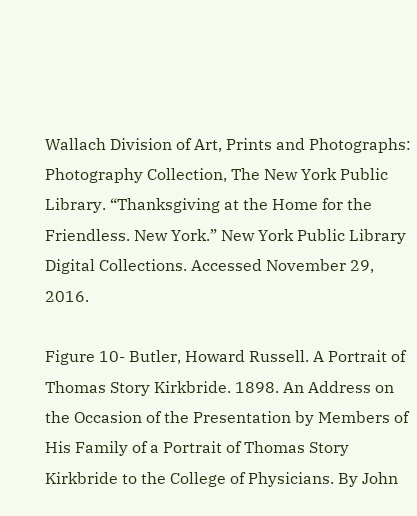Wallach Division of Art, Prints and Photographs: Photography Collection, The New York Public Library. “Thanksgiving at the Home for the Friendless. New York.” New York Public Library Digital Collections. Accessed November 29, 2016.

Figure 10- Butler, Howard Russell. A Portrait of Thomas Story Kirkbride. 1898. An Address on the Occasion of the Presentation by Members of His Family of a Portrait of Thomas Story Kirkbride to the College of Physicians. By John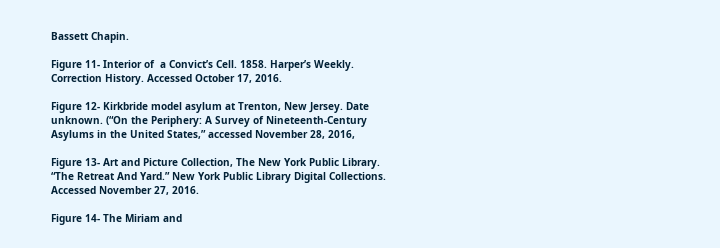Bassett Chapin.

Figure 11- Interior of  a Convict’s Cell. 1858. Harper’s Weekly. Correction History. Accessed October 17, 2016.

Figure 12- Kirkbride model asylum at Trenton, New Jersey. Date unknown. (“On the Periphery: A Survey of Nineteenth-Century Asylums in the United States,” accessed November 28, 2016,

Figure 13- Art and Picture Collection, The New York Public Library. “The Retreat And Yard.” New York Public Library Digital Collections. Accessed November 27, 2016.

Figure 14- The Miriam and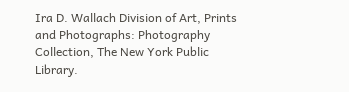Ira D. Wallach Division of Art, Prints and Photographs: Photography Collection, The New York Public Library.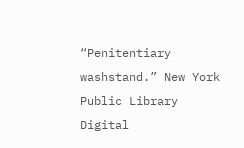“Penitentiary washstand.” New York Public Library Digital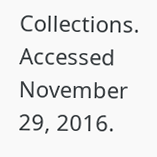Collections. Accessed November 29, 2016.